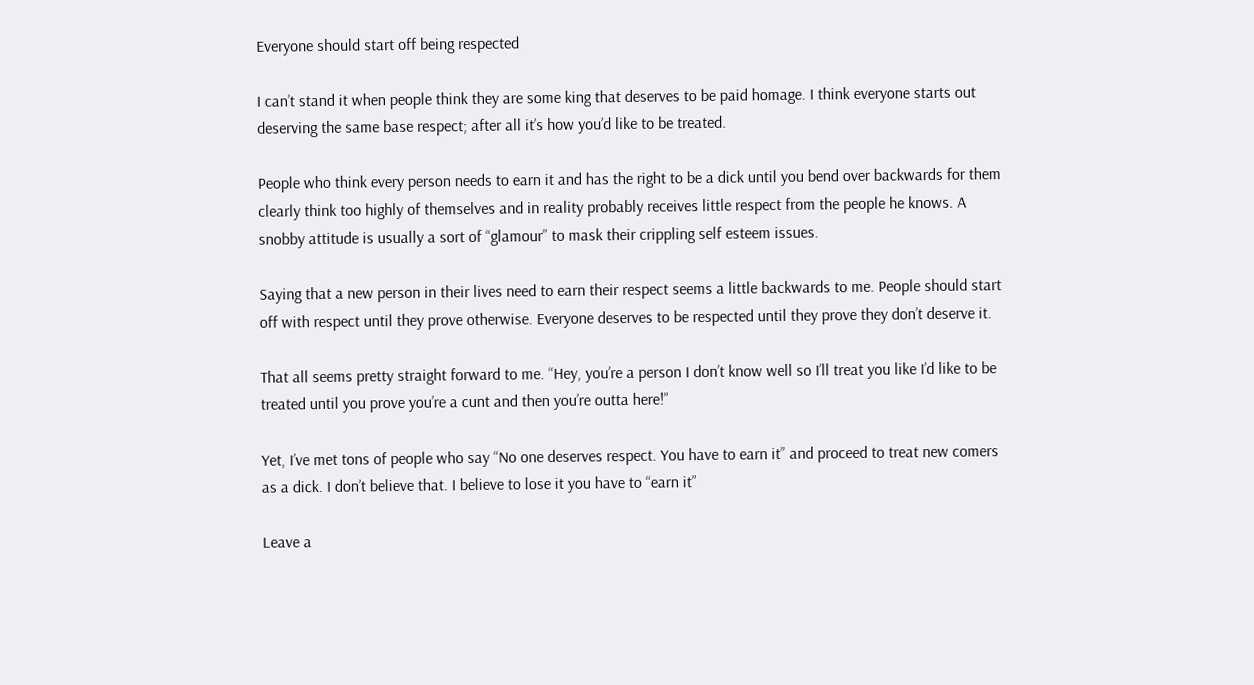Everyone should start off being respected

I can’t stand it when people think they are some king that deserves to be paid homage. I think everyone starts out deserving the same base respect; after all it’s how you’d like to be treated.

People who think every person needs to earn it and has the right to be a dick until you bend over backwards for them clearly think too highly of themselves and in reality probably receives little respect from the people he knows. A snobby attitude is usually a sort of “glamour” to mask their crippling self esteem issues.

Saying that a new person in their lives need to earn their respect seems a little backwards to me. People should start off with respect until they prove otherwise. Everyone deserves to be respected until they prove they don’t deserve it.

That all seems pretty straight forward to me. “Hey, you’re a person I don’t know well so I’ll treat you like I’d like to be treated until you prove you’re a cunt and then you’re outta here!”

Yet, I’ve met tons of people who say “No one deserves respect. You have to earn it” and proceed to treat new comers as a dick. I don’t believe that. I believe to lose it you have to “earn it”

Leave a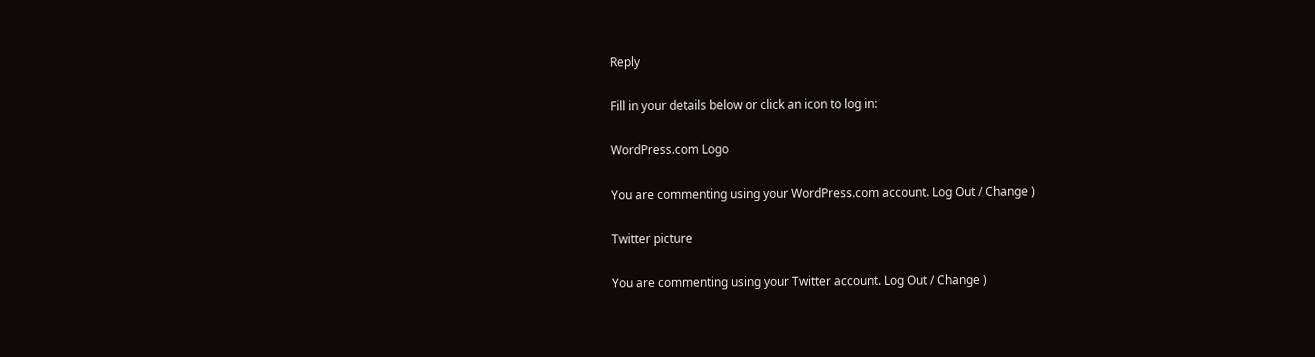Reply

Fill in your details below or click an icon to log in:

WordPress.com Logo

You are commenting using your WordPress.com account. Log Out / Change )

Twitter picture

You are commenting using your Twitter account. Log Out / Change )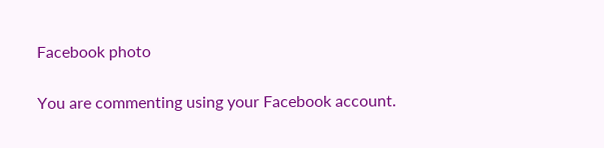Facebook photo

You are commenting using your Facebook account.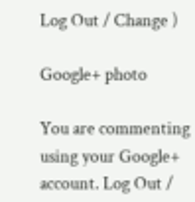Log Out / Change )

Google+ photo

You are commenting using your Google+ account. Log Out /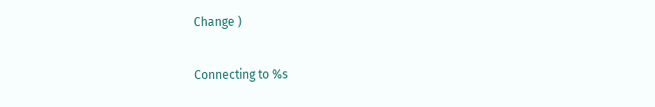Change )

Connecting to %s